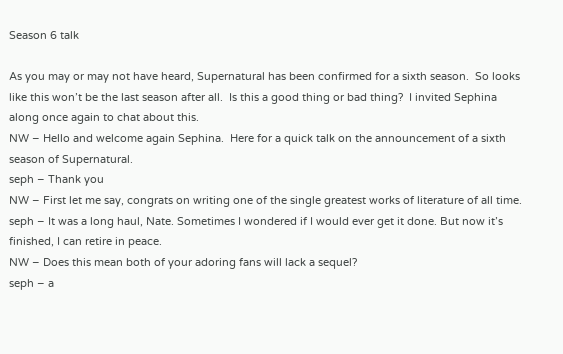Season 6 talk

As you may or may not have heard, Supernatural has been confirmed for a sixth season.  So looks like this won’t be the last season after all.  Is this a good thing or bad thing?  I invited Sephina along once again to chat about this.
NW – Hello and welcome again Sephina.  Here for a quick talk on the announcement of a sixth season of Supernatural.
seph – Thank you
NW – First let me say, congrats on writing one of the single greatest works of literature of all time.
seph – It was a long haul, Nate. Sometimes I wondered if I would ever get it done. But now it’s finished, I can retire in peace.
NW – Does this mean both of your adoring fans will lack a sequel?
seph – a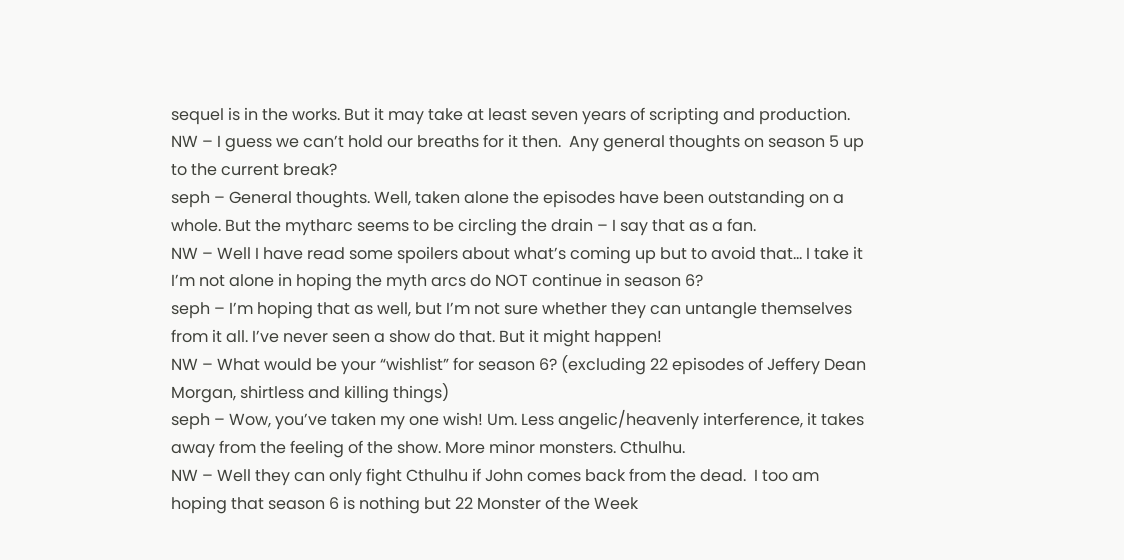sequel is in the works. But it may take at least seven years of scripting and production.
NW – I guess we can’t hold our breaths for it then.  Any general thoughts on season 5 up to the current break?
seph – General thoughts. Well, taken alone the episodes have been outstanding on a whole. But the mytharc seems to be circling the drain – I say that as a fan.
NW – Well I have read some spoilers about what’s coming up but to avoid that… I take it I’m not alone in hoping the myth arcs do NOT continue in season 6?
seph – I’m hoping that as well, but I’m not sure whether they can untangle themselves from it all. I’ve never seen a show do that. But it might happen!
NW – What would be your “wishlist” for season 6? (excluding 22 episodes of Jeffery Dean Morgan, shirtless and killing things)
seph – Wow, you’ve taken my one wish! Um. Less angelic/heavenly interference, it takes away from the feeling of the show. More minor monsters. Cthulhu.
NW – Well they can only fight Cthulhu if John comes back from the dead.  I too am hoping that season 6 is nothing but 22 Monster of the Week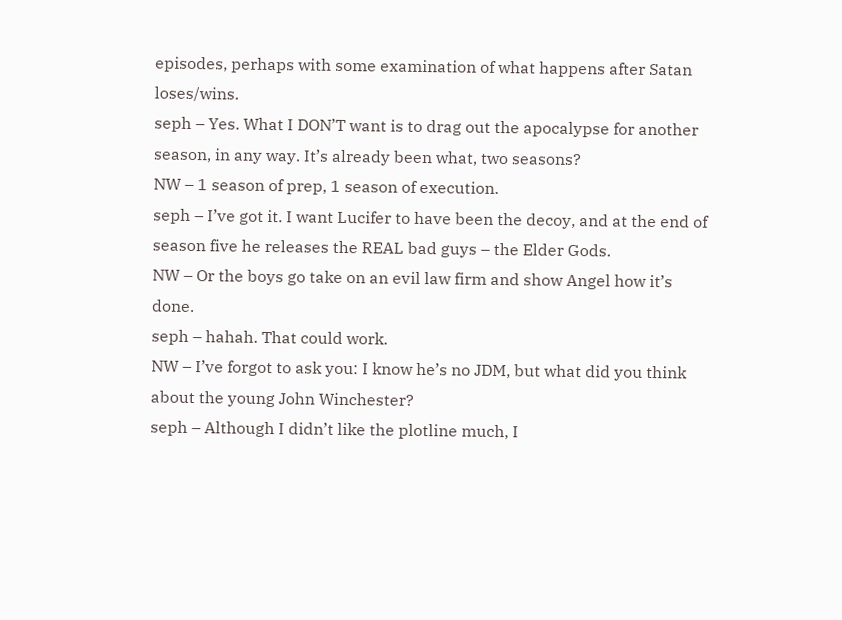episodes, perhaps with some examination of what happens after Satan loses/wins.
seph – Yes. What I DON’T want is to drag out the apocalypse for another season, in any way. It’s already been what, two seasons?
NW – 1 season of prep, 1 season of execution.
seph – I’ve got it. I want Lucifer to have been the decoy, and at the end of season five he releases the REAL bad guys – the Elder Gods.
NW – Or the boys go take on an evil law firm and show Angel how it’s done.
seph – hahah. That could work.
NW – I’ve forgot to ask you: I know he’s no JDM, but what did you think about the young John Winchester?
seph – Although I didn’t like the plotline much, I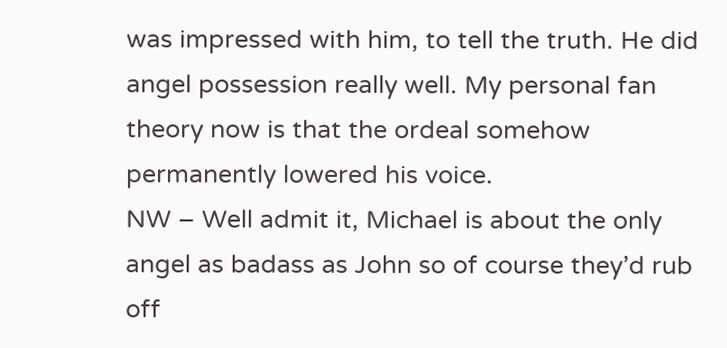was impressed with him, to tell the truth. He did angel possession really well. My personal fan theory now is that the ordeal somehow permanently lowered his voice.
NW – Well admit it, Michael is about the only angel as badass as John so of course they’d rub off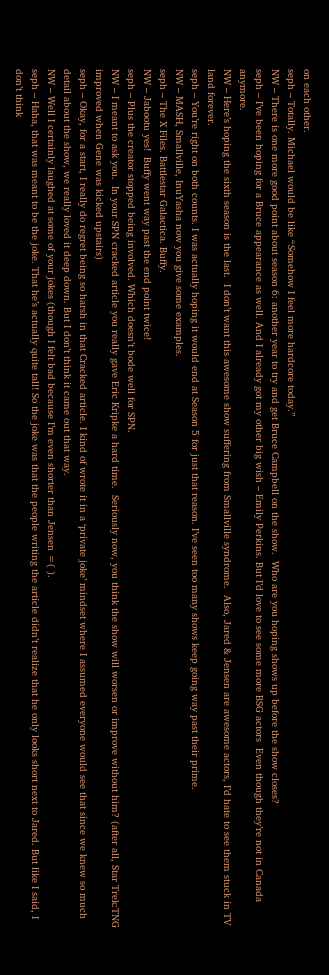on each other.
seph – Totally. Michael would be like “Somehow I feel more hardcore today.”
NW – There is one more good point about season 6: another year to try and get Bruce Campbell on the show.  Who are you hoping shows up before the show closes?
seph – I’ve been hoping for a Bruce appearance as well. And I already got my other big wish – Emily Perkins. But I’d love to see some more BSG actors  Even though they’re not in Canada anymore.
NW – Here’s hoping the sixth season is the last.  I don’t want this awesome show suffering from Smallville syndrome.  Also, Jared & Jensen are awesome actors, I’d hate to see them stuck in TV land forever.
seph – You’re right on both counts. I was actually hoping it would end at Season 5 for just that reason. I’ve seen too many shows keep going way past their prime.
NW – MASH, Smallville, InuYasha now you give some examples.
seph – The X Files. Battlestar Galactica. Buffy.
NW – Jabootu yes!  Buffy went way past the end point twice!
seph – Plus the creator stopped being involved. Which doesn’t bode well for SPN.
NW – I meant to ask you.  In your SPN cracked article you really gave Eric Kripke a hard time.  Seriously now, you think the show will worsen or improve without him? (after all, Star Trek:TNG improved when Gene was kicked upstairs)
seph – Okay, for a start, I really do regret being so harsh in that Cracked article. I kind of wrote it in a ‘private joke’ mindset where I assumed everyone would see that since we knew so much detail about the show, we really loved it deep down. But I don’t think it came out that way.
NW – Well I certainly laughed at some of your jokes (though I felt bad because I’m even shorter than Jensen =( ).
seph – Haha, that was meant to be the joke. That he’s actually quite tall! So the joke was that the people writing the article didn’t realize that he only looks short next to Jared. But like I said, I don’t think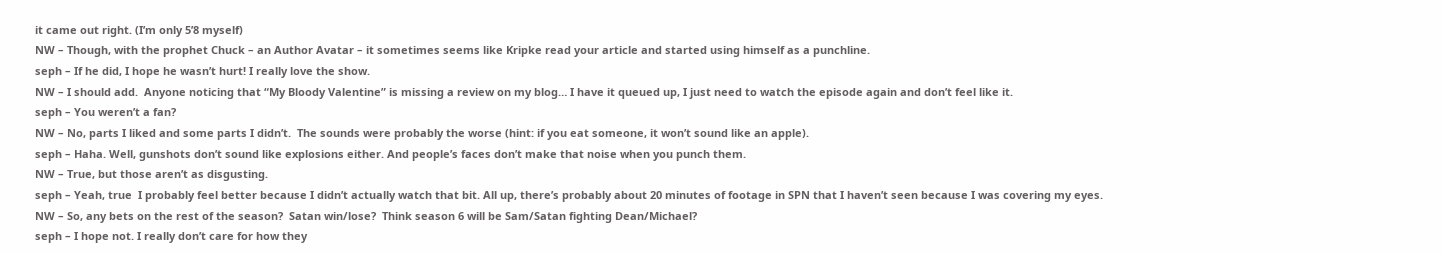it came out right. (I’m only 5’8 myself)
NW – Though, with the prophet Chuck – an Author Avatar – it sometimes seems like Kripke read your article and started using himself as a punchline.
seph – If he did, I hope he wasn’t hurt! I really love the show.
NW – I should add.  Anyone noticing that “My Bloody Valentine” is missing a review on my blog… I have it queued up, I just need to watch the episode again and don’t feel like it.
seph – You weren’t a fan?
NW – No, parts I liked and some parts I didn’t.  The sounds were probably the worse (hint: if you eat someone, it won’t sound like an apple).
seph – Haha. Well, gunshots don’t sound like explosions either. And people’s faces don’t make that noise when you punch them.
NW – True, but those aren’t as disgusting.
seph – Yeah, true  I probably feel better because I didn’t actually watch that bit. All up, there’s probably about 20 minutes of footage in SPN that I haven’t seen because I was covering my eyes.
NW – So, any bets on the rest of the season?  Satan win/lose?  Think season 6 will be Sam/Satan fighting Dean/Michael?
seph – I hope not. I really don’t care for how they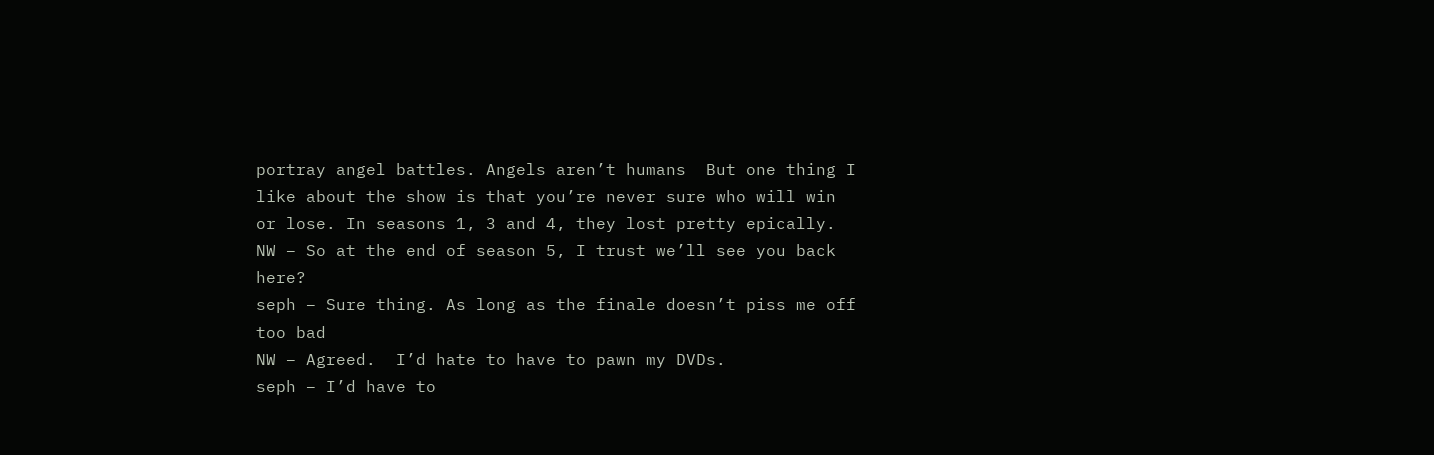portray angel battles. Angels aren’t humans  But one thing I like about the show is that you’re never sure who will win or lose. In seasons 1, 3 and 4, they lost pretty epically.
NW – So at the end of season 5, I trust we’ll see you back here?
seph – Sure thing. As long as the finale doesn’t piss me off too bad
NW – Agreed.  I’d hate to have to pawn my DVDs.
seph – I’d have to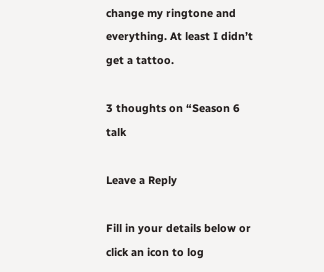change my ringtone and everything. At least I didn’t get a tattoo.

3 thoughts on “Season 6 talk

Leave a Reply

Fill in your details below or click an icon to log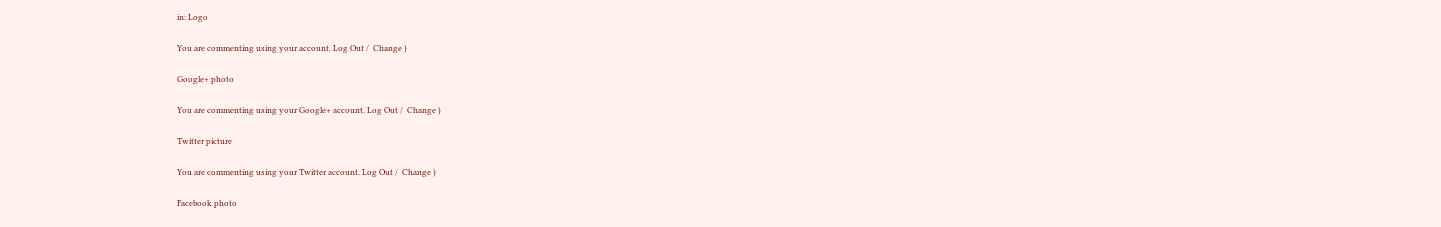in: Logo

You are commenting using your account. Log Out /  Change )

Google+ photo

You are commenting using your Google+ account. Log Out /  Change )

Twitter picture

You are commenting using your Twitter account. Log Out /  Change )

Facebook photo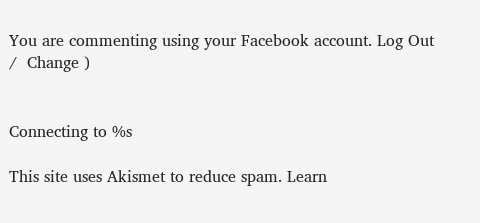You are commenting using your Facebook account. Log Out /  Change )


Connecting to %s

This site uses Akismet to reduce spam. Learn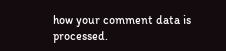how your comment data is processed.